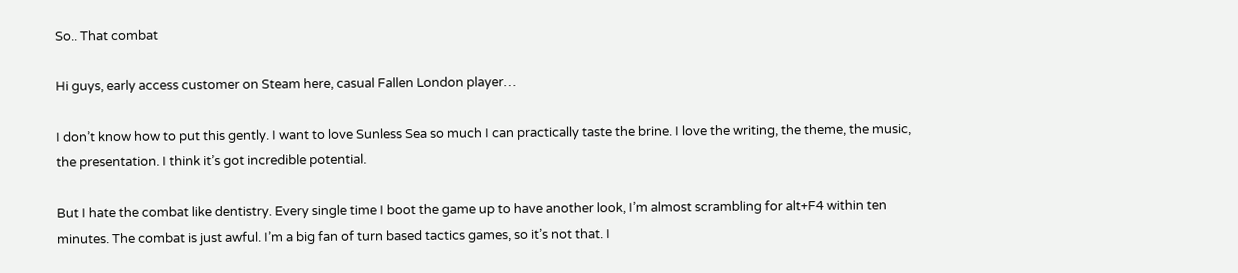So.. That combat

Hi guys, early access customer on Steam here, casual Fallen London player…

I don’t know how to put this gently. I want to love Sunless Sea so much I can practically taste the brine. I love the writing, the theme, the music, the presentation. I think it’s got incredible potential.

But I hate the combat like dentistry. Every single time I boot the game up to have another look, I’m almost scrambling for alt+F4 within ten minutes. The combat is just awful. I’m a big fan of turn based tactics games, so it’s not that. I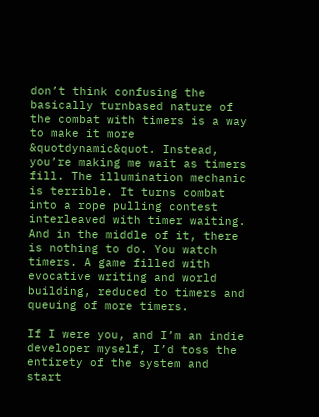don’t think confusing the basically turnbased nature of the combat with timers is a way to make it more &quotdynamic&quot. Instead, you’re making me wait as timers fill. The illumination mechanic is terrible. It turns combat into a rope pulling contest interleaved with timer waiting. And in the middle of it, there is nothing to do. You watch timers. A game filled with evocative writing and world building, reduced to timers and queuing of more timers.

If I were you, and I’m an indie developer myself, I’d toss the entirety of the system and start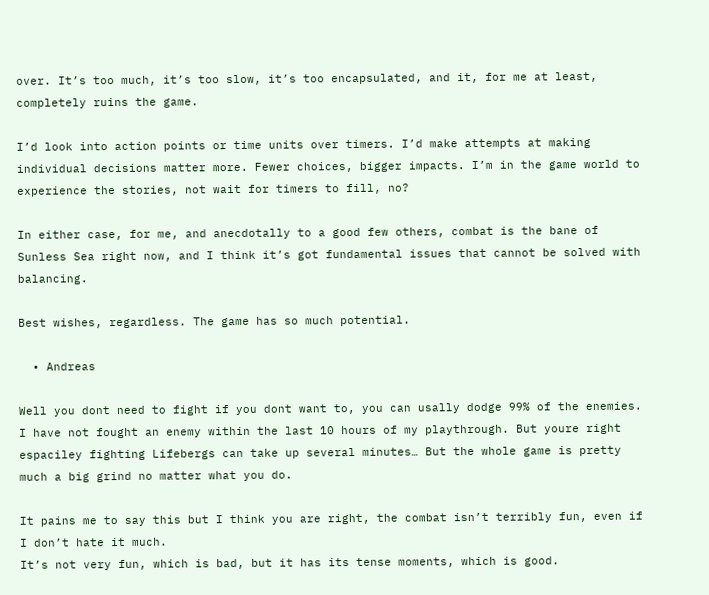over. It’s too much, it’s too slow, it’s too encapsulated, and it, for me at least, completely ruins the game.

I’d look into action points or time units over timers. I’d make attempts at making individual decisions matter more. Fewer choices, bigger impacts. I’m in the game world to experience the stories, not wait for timers to fill, no?

In either case, for me, and anecdotally to a good few others, combat is the bane of Sunless Sea right now, and I think it’s got fundamental issues that cannot be solved with balancing.

Best wishes, regardless. The game has so much potential.

  • Andreas

Well you dont need to fight if you dont want to, you can usally dodge 99% of the enemies. I have not fought an enemy within the last 10 hours of my playthrough. But youre right espaciley fighting Lifebergs can take up several minutes… But the whole game is pretty much a big grind no matter what you do.

It pains me to say this but I think you are right, the combat isn’t terribly fun, even if I don’t hate it much.
It’s not very fun, which is bad, but it has its tense moments, which is good.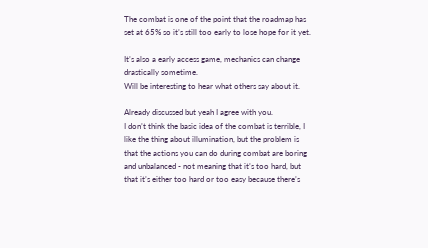The combat is one of the point that the roadmap has set at 65% so it’s still too early to lose hope for it yet.

It’s also a early access game, mechanics can change drastically sometime.
Will be interesting to hear what others say about it.

Already discussed but yeah I agree with you.
I don’t think the basic idea of the combat is terrible, I like the thing about illumination, but the problem is that the actions you can do during combat are boring and unbalanced - not meaning that it’s too hard, but that it’s either too hard or too easy because there’s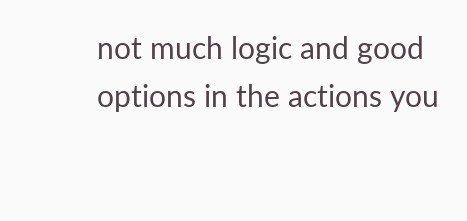not much logic and good options in the actions you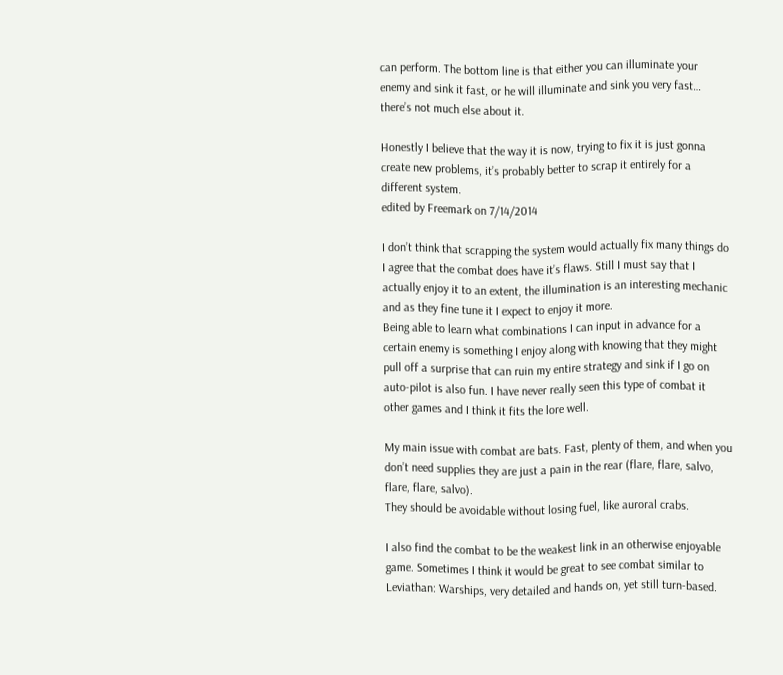can perform. The bottom line is that either you can illuminate your enemy and sink it fast, or he will illuminate and sink you very fast… there’s not much else about it.

Honestly I believe that the way it is now, trying to fix it is just gonna create new problems, it’s probably better to scrap it entirely for a different system.
edited by Freemark on 7/14/2014

I don’t think that scrapping the system would actually fix many things do I agree that the combat does have it’s flaws. Still I must say that I actually enjoy it to an extent, the illumination is an interesting mechanic and as they fine tune it I expect to enjoy it more.
Being able to learn what combinations I can input in advance for a certain enemy is something I enjoy along with knowing that they might pull off a surprise that can ruin my entire strategy and sink if I go on auto-pilot is also fun. I have never really seen this type of combat it other games and I think it fits the lore well.

My main issue with combat are bats. Fast, plenty of them, and when you don’t need supplies they are just a pain in the rear (flare, flare, salvo, flare, flare, salvo).
They should be avoidable without losing fuel, like auroral crabs.

I also find the combat to be the weakest link in an otherwise enjoyable game. Sometimes I think it would be great to see combat similar to Leviathan: Warships, very detailed and hands on, yet still turn-based.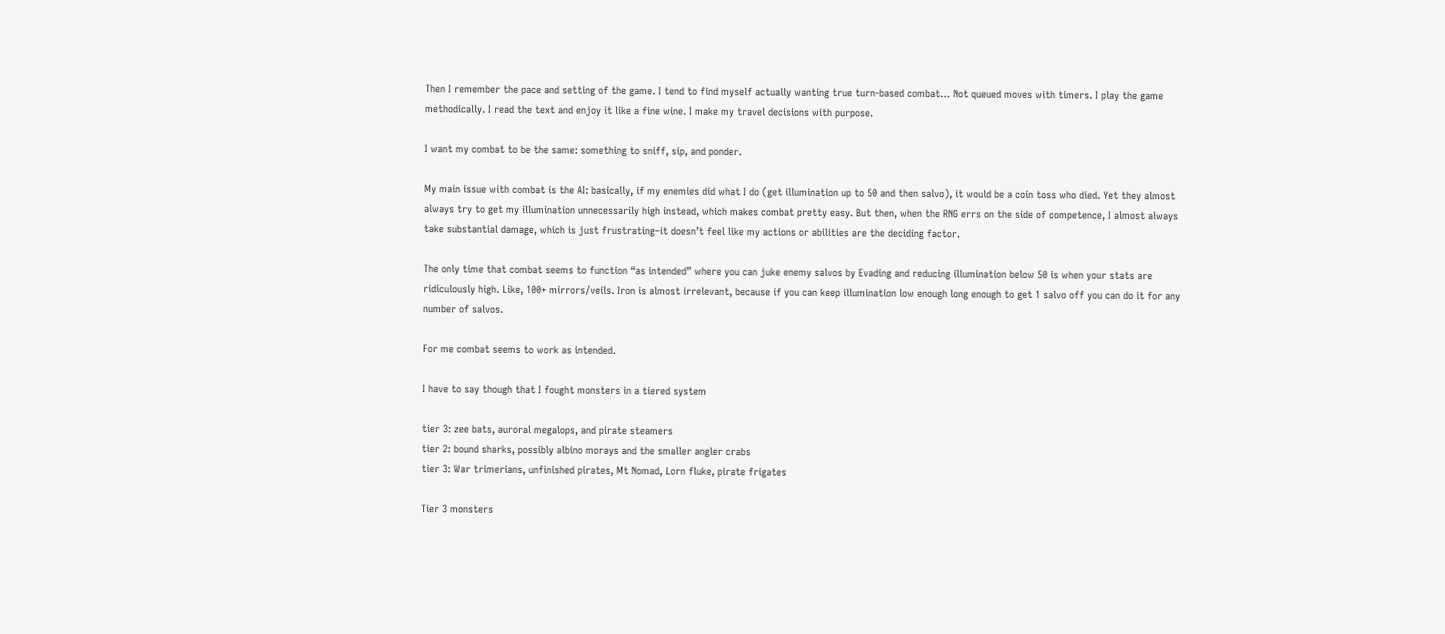Then I remember the pace and setting of the game. I tend to find myself actually wanting true turn-based combat… Not queued moves with timers. I play the game methodically. I read the text and enjoy it like a fine wine. I make my travel decisions with purpose.

I want my combat to be the same: something to sniff, sip, and ponder.

My main issue with combat is the AI: basically, if my enemies did what I do (get illumination up to 50 and then salvo), it would be a coin toss who died. Yet they almost always try to get my illumination unnecessarily high instead, which makes combat pretty easy. But then, when the RNG errs on the side of competence, I almost always take substantial damage, which is just frustrating–it doesn’t feel like my actions or abilities are the deciding factor.

The only time that combat seems to function “as intended” where you can juke enemy salvos by Evading and reducing illumination below 50 is when your stats are ridiculously high. Like, 100+ mirrors/veils. Iron is almost irrelevant, because if you can keep illumination low enough long enough to get 1 salvo off you can do it for any number of salvos.

For me combat seems to work as intended.

I have to say though that I fought monsters in a tiered system

tier 3: zee bats, auroral megalops, and pirate steamers
tier 2: bound sharks, possibly albino morays and the smaller angler crabs
tier 3: War trimerians, unfinished pirates, Mt Nomad, Lorn fluke, pirate frigates

Tier 3 monsters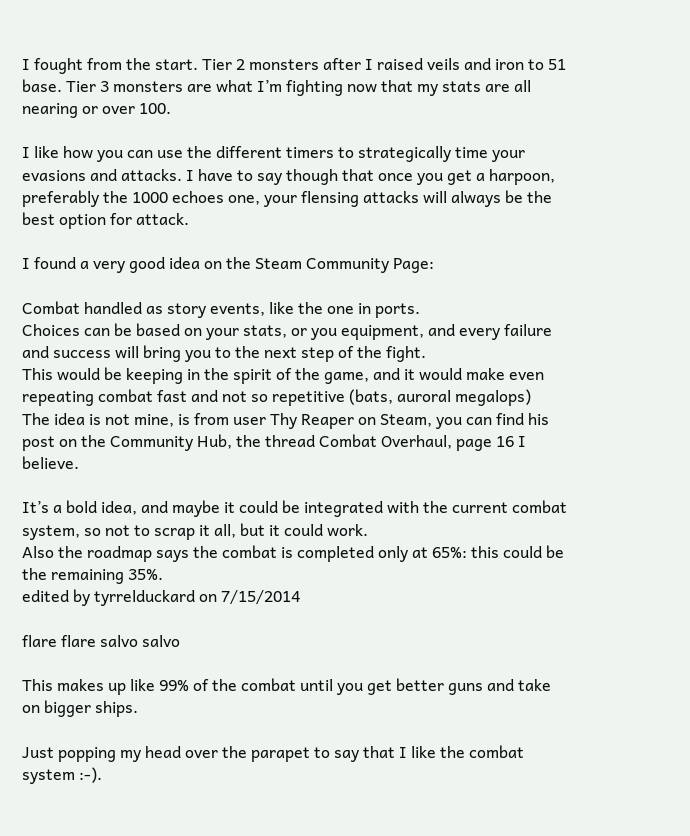I fought from the start. Tier 2 monsters after I raised veils and iron to 51 base. Tier 3 monsters are what I’m fighting now that my stats are all nearing or over 100.

I like how you can use the different timers to strategically time your evasions and attacks. I have to say though that once you get a harpoon, preferably the 1000 echoes one, your flensing attacks will always be the best option for attack.

I found a very good idea on the Steam Community Page:

Combat handled as story events, like the one in ports.
Choices can be based on your stats, or you equipment, and every failure and success will bring you to the next step of the fight.
This would be keeping in the spirit of the game, and it would make even repeating combat fast and not so repetitive (bats, auroral megalops)
The idea is not mine, is from user Thy Reaper on Steam, you can find his post on the Community Hub, the thread Combat Overhaul, page 16 I believe.

It’s a bold idea, and maybe it could be integrated with the current combat system, so not to scrap it all, but it could work.
Also the roadmap says the combat is completed only at 65%: this could be the remaining 35%.
edited by tyrrelduckard on 7/15/2014

flare flare salvo salvo

This makes up like 99% of the combat until you get better guns and take on bigger ships.

Just popping my head over the parapet to say that I like the combat system :-).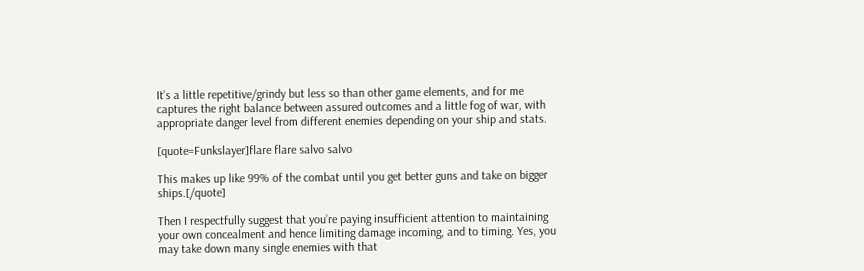It’s a little repetitive/grindy but less so than other game elements, and for me captures the right balance between assured outcomes and a little fog of war, with appropriate danger level from different enemies depending on your ship and stats.

[quote=Funkslayer]flare flare salvo salvo

This makes up like 99% of the combat until you get better guns and take on bigger ships.[/quote]

Then I respectfully suggest that you’re paying insufficient attention to maintaining your own concealment and hence limiting damage incoming, and to timing. Yes, you may take down many single enemies with that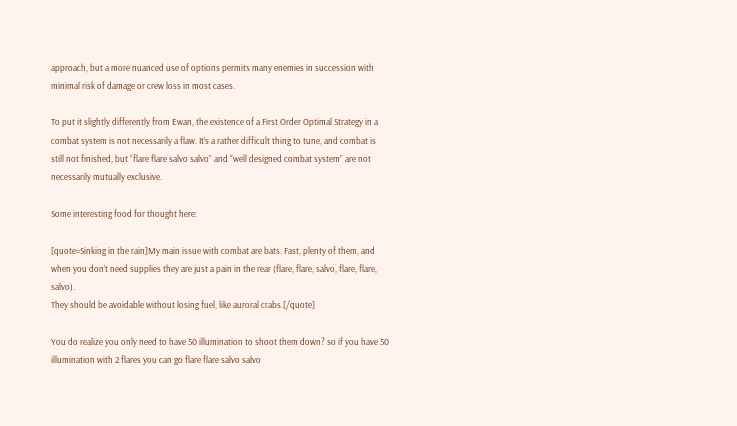approach, but a more nuanced use of options permits many enemies in succession with minimal risk of damage or crew loss in most cases.

To put it slightly differently from Ewan, the existence of a First Order Optimal Strategy in a combat system is not necessarily a flaw. It’s a rather difficult thing to tune, and combat is still not finished, but “flare flare salvo salvo” and “well designed combat system” are not necessarily mutually exclusive.

Some interesting food for thought here:

[quote=Sinking in the rain]My main issue with combat are bats. Fast, plenty of them, and when you don’t need supplies they are just a pain in the rear (flare, flare, salvo, flare, flare, salvo).
They should be avoidable without losing fuel, like auroral crabs.[/quote]

You do realize you only need to have 50 illumination to shoot them down? so if you have 50 illumination with 2 flares you can go flare flare salvo salvo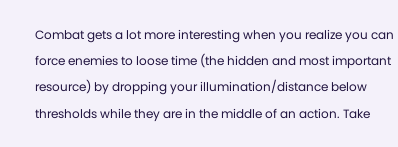Combat gets a lot more interesting when you realize you can force enemies to loose time (the hidden and most important resource) by dropping your illumination/distance below thresholds while they are in the middle of an action. Take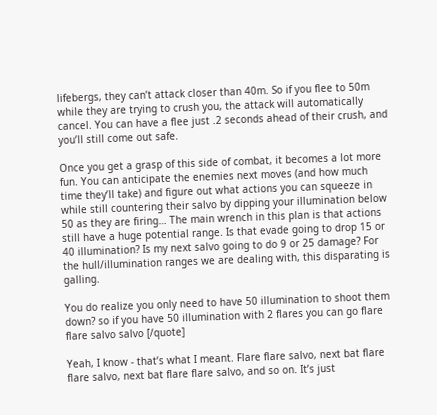lifebergs, they can’t attack closer than 40m. So if you flee to 50m while they are trying to crush you, the attack will automatically cancel. You can have a flee just .2 seconds ahead of their crush, and you’ll still come out safe.

Once you get a grasp of this side of combat, it becomes a lot more fun. You can anticipate the enemies next moves (and how much time they’ll take) and figure out what actions you can squeeze in while still countering their salvo by dipping your illumination below 50 as they are firing… The main wrench in this plan is that actions still have a huge potential range. Is that evade going to drop 15 or 40 illumination? Is my next salvo going to do 9 or 25 damage? For the hull/illumination ranges we are dealing with, this disparating is galling.

You do realize you only need to have 50 illumination to shoot them down? so if you have 50 illumination with 2 flares you can go flare flare salvo salvo [/quote]

Yeah, I know - that’s what I meant. Flare flare salvo, next bat flare flare salvo, next bat flare flare salvo, and so on. It’s just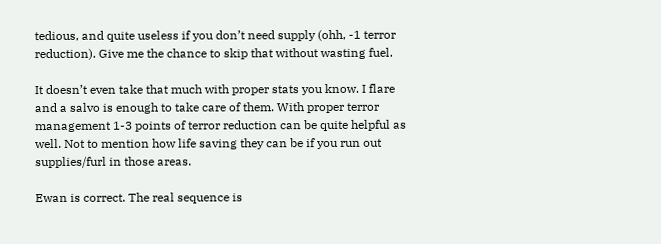tedious, and quite useless if you don’t need supply (ohh, -1 terror reduction). Give me the chance to skip that without wasting fuel.

It doesn’t even take that much with proper stats you know. I flare and a salvo is enough to take care of them. With proper terror management 1-3 points of terror reduction can be quite helpful as well. Not to mention how life saving they can be if you run out supplies/furl in those areas.

Ewan is correct. The real sequence is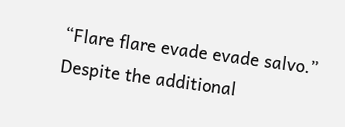“Flare flare evade evade salvo.” Despite the additional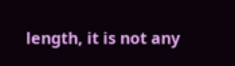length, it is not any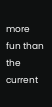more fun than the current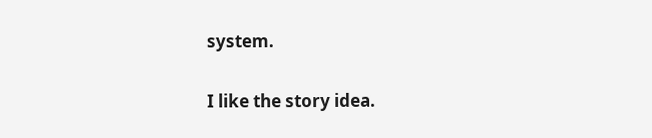system.

I like the story idea.